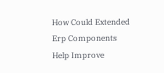How Could Extended Erp Components Help Improve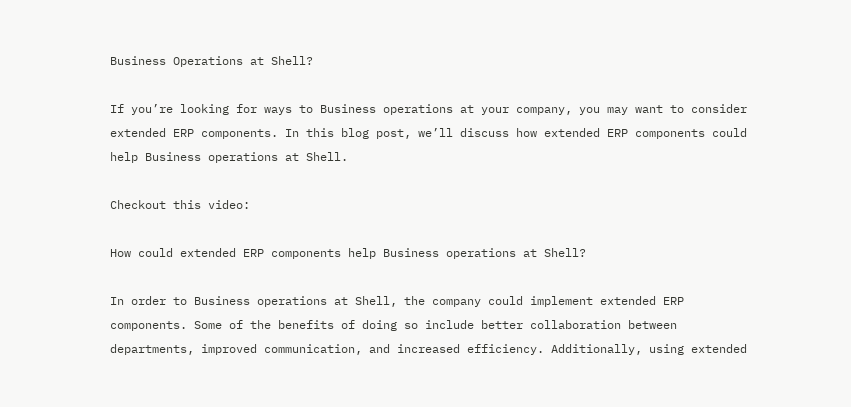Business Operations at Shell?

If you’re looking for ways to Business operations at your company, you may want to consider extended ERP components. In this blog post, we’ll discuss how extended ERP components could help Business operations at Shell.

Checkout this video:

How could extended ERP components help Business operations at Shell?

In order to Business operations at Shell, the company could implement extended ERP components. Some of the benefits of doing so include better collaboration between departments, improved communication, and increased efficiency. Additionally, using extended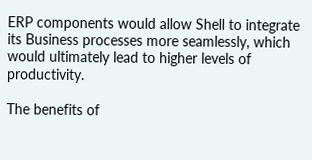ERP components would allow Shell to integrate its Business processes more seamlessly, which would ultimately lead to higher levels of productivity.

The benefits of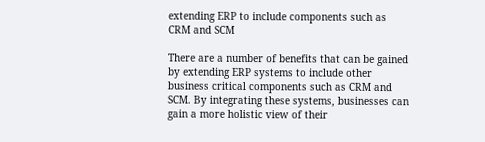extending ERP to include components such as CRM and SCM

There are a number of benefits that can be gained by extending ERP systems to include other business critical components such as CRM and SCM. By integrating these systems, businesses can gain a more holistic view of their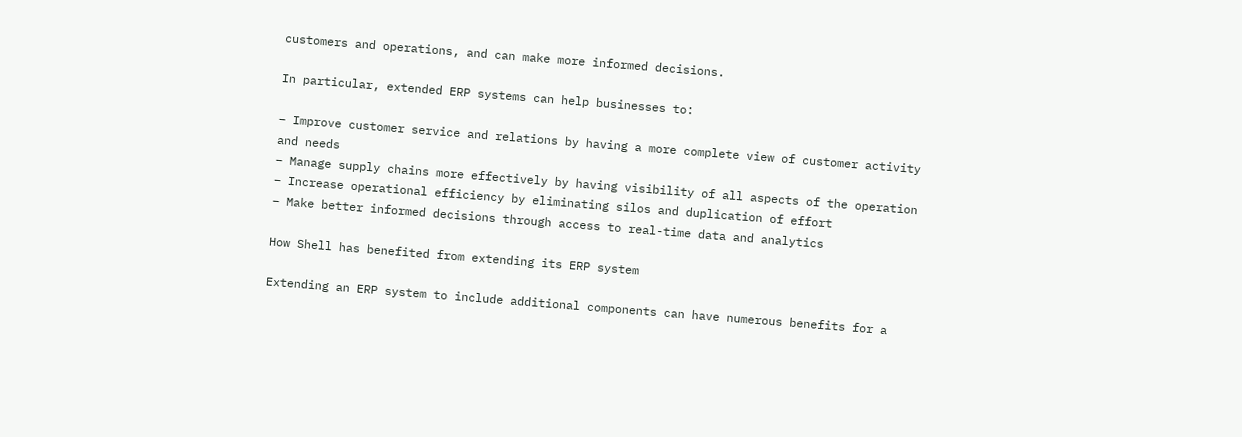customers and operations, and can make more informed decisions.

In particular, extended ERP systems can help businesses to:

– Improve customer service and relations by having a more complete view of customer activity and needs
– Manage supply chains more effectively by having visibility of all aspects of the operation
– Increase operational efficiency by eliminating silos and duplication of effort
– Make better informed decisions through access to real-time data and analytics

How Shell has benefited from extending its ERP system

Extending an ERP system to include additional components can have numerous benefits for a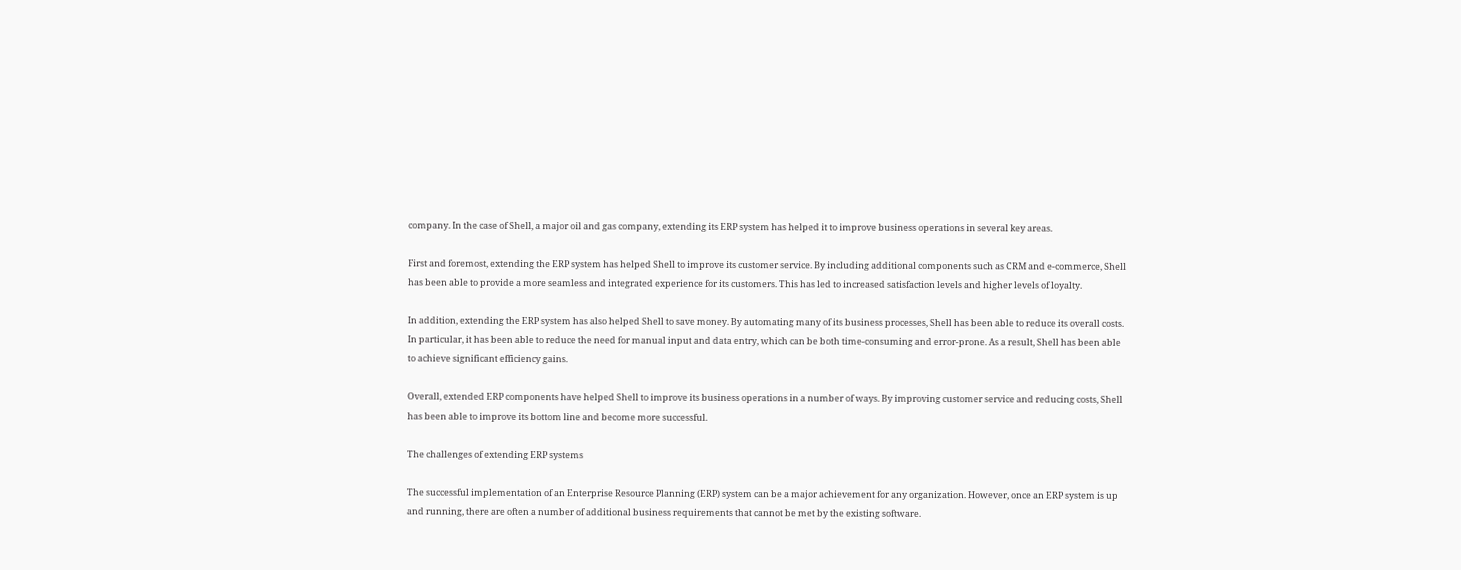company. In the case of Shell, a major oil and gas company, extending its ERP system has helped it to improve business operations in several key areas.

First and foremost, extending the ERP system has helped Shell to improve its customer service. By including additional components such as CRM and e-commerce, Shell has been able to provide a more seamless and integrated experience for its customers. This has led to increased satisfaction levels and higher levels of loyalty.

In addition, extending the ERP system has also helped Shell to save money. By automating many of its business processes, Shell has been able to reduce its overall costs. In particular, it has been able to reduce the need for manual input and data entry, which can be both time-consuming and error-prone. As a result, Shell has been able to achieve significant efficiency gains.

Overall, extended ERP components have helped Shell to improve its business operations in a number of ways. By improving customer service and reducing costs, Shell has been able to improve its bottom line and become more successful.

The challenges of extending ERP systems

The successful implementation of an Enterprise Resource Planning (ERP) system can be a major achievement for any organization. However, once an ERP system is up and running, there are often a number of additional business requirements that cannot be met by the existing software.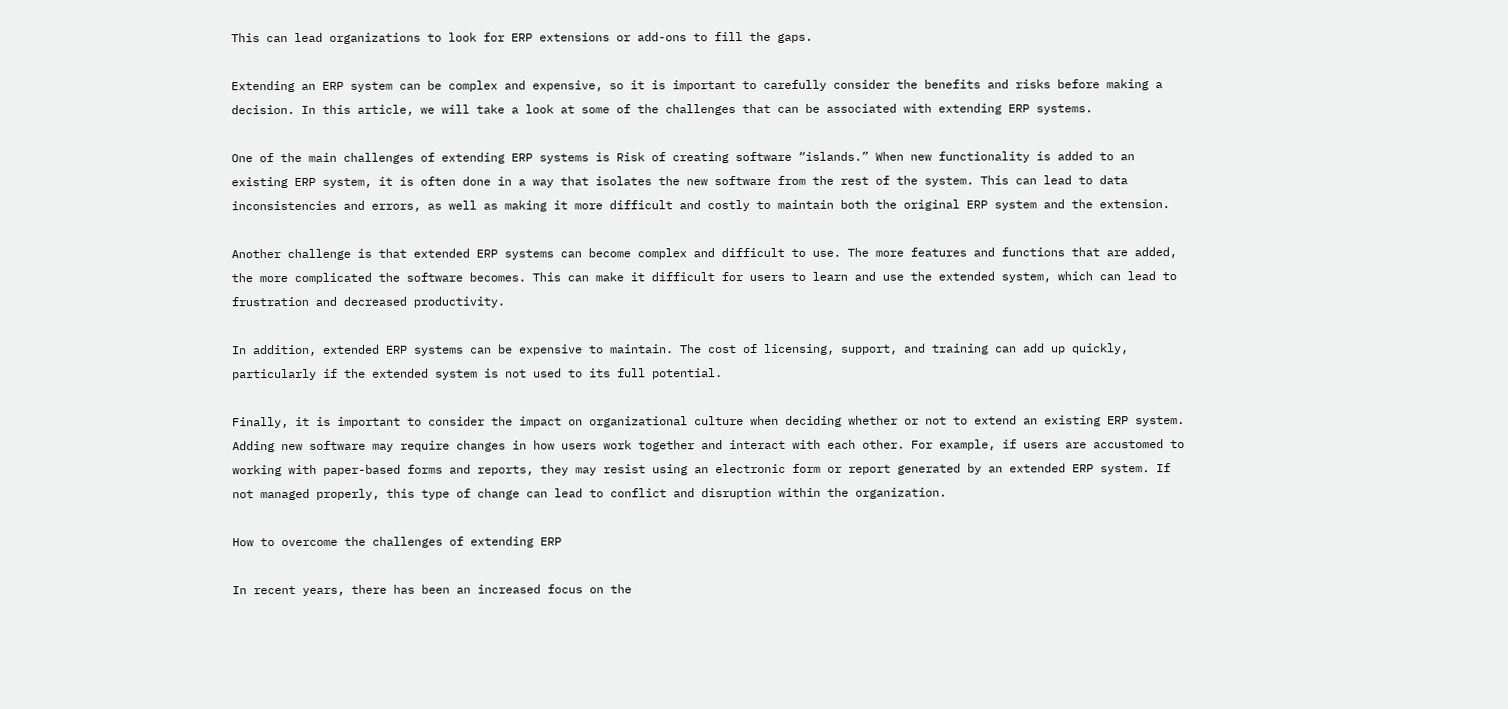This can lead organizations to look for ERP extensions or add-ons to fill the gaps.

Extending an ERP system can be complex and expensive, so it is important to carefully consider the benefits and risks before making a decision. In this article, we will take a look at some of the challenges that can be associated with extending ERP systems.

One of the main challenges of extending ERP systems is Risk of creating software “islands.” When new functionality is added to an existing ERP system, it is often done in a way that isolates the new software from the rest of the system. This can lead to data inconsistencies and errors, as well as making it more difficult and costly to maintain both the original ERP system and the extension.

Another challenge is that extended ERP systems can become complex and difficult to use. The more features and functions that are added, the more complicated the software becomes. This can make it difficult for users to learn and use the extended system, which can lead to frustration and decreased productivity.

In addition, extended ERP systems can be expensive to maintain. The cost of licensing, support, and training can add up quickly, particularly if the extended system is not used to its full potential.

Finally, it is important to consider the impact on organizational culture when deciding whether or not to extend an existing ERP system. Adding new software may require changes in how users work together and interact with each other. For example, if users are accustomed to working with paper-based forms and reports, they may resist using an electronic form or report generated by an extended ERP system. If not managed properly, this type of change can lead to conflict and disruption within the organization.

How to overcome the challenges of extending ERP

In recent years, there has been an increased focus on the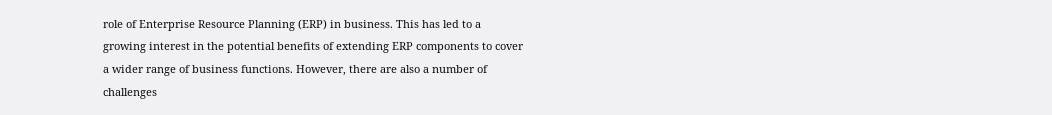role of Enterprise Resource Planning (ERP) in business. This has led to a growing interest in the potential benefits of extending ERP components to cover a wider range of business functions. However, there are also a number of challenges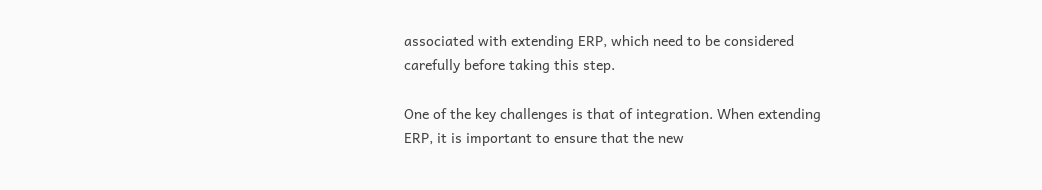associated with extending ERP, which need to be considered carefully before taking this step.

One of the key challenges is that of integration. When extending ERP, it is important to ensure that the new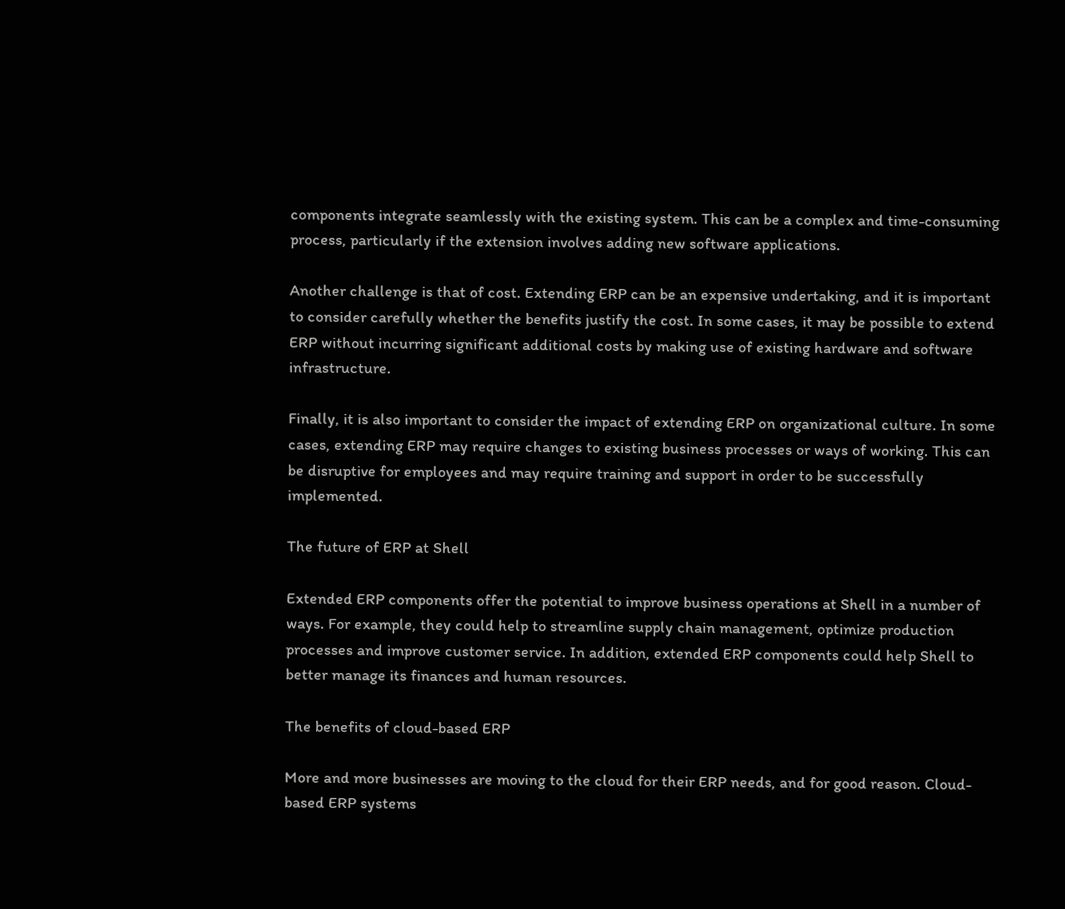components integrate seamlessly with the existing system. This can be a complex and time-consuming process, particularly if the extension involves adding new software applications.

Another challenge is that of cost. Extending ERP can be an expensive undertaking, and it is important to consider carefully whether the benefits justify the cost. In some cases, it may be possible to extend ERP without incurring significant additional costs by making use of existing hardware and software infrastructure.

Finally, it is also important to consider the impact of extending ERP on organizational culture. In some cases, extending ERP may require changes to existing business processes or ways of working. This can be disruptive for employees and may require training and support in order to be successfully implemented.

The future of ERP at Shell

Extended ERP components offer the potential to improve business operations at Shell in a number of ways. For example, they could help to streamline supply chain management, optimize production processes and improve customer service. In addition, extended ERP components could help Shell to better manage its finances and human resources.

The benefits of cloud-based ERP

More and more businesses are moving to the cloud for their ERP needs, and for good reason. Cloud-based ERP systems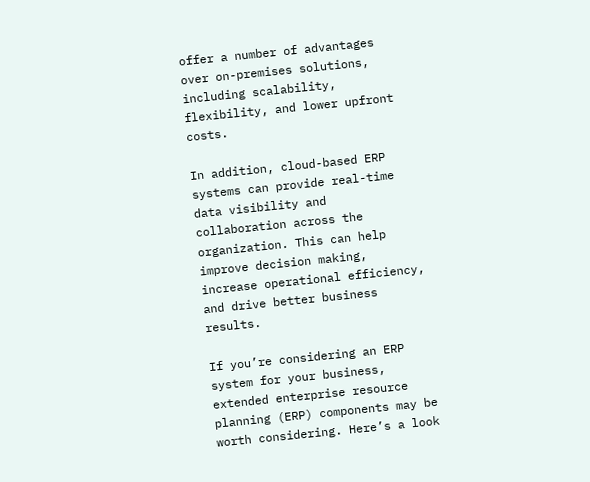offer a number of advantages over on-premises solutions, including scalability, flexibility, and lower upfront costs.

In addition, cloud-based ERP systems can provide real-time data visibility and collaboration across the organization. This can help improve decision making, increase operational efficiency, and drive better business results.

If you’re considering an ERP system for your business, extended enterprise resource planning (ERP) components may be worth considering. Here’s a look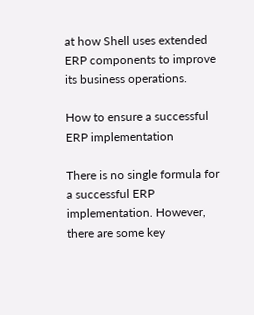at how Shell uses extended ERP components to improve its business operations.

How to ensure a successful ERP implementation

There is no single formula for a successful ERP implementation. However, there are some key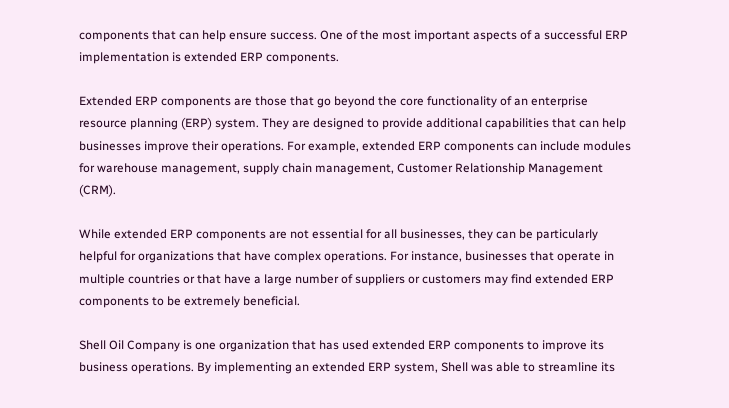components that can help ensure success. One of the most important aspects of a successful ERP implementation is extended ERP components.

Extended ERP components are those that go beyond the core functionality of an enterprise resource planning (ERP) system. They are designed to provide additional capabilities that can help businesses improve their operations. For example, extended ERP components can include modules for warehouse management, supply chain management, Customer Relationship Management (CRM).

While extended ERP components are not essential for all businesses, they can be particularly helpful for organizations that have complex operations. For instance, businesses that operate in multiple countries or that have a large number of suppliers or customers may find extended ERP components to be extremely beneficial.

Shell Oil Company is one organization that has used extended ERP components to improve its business operations. By implementing an extended ERP system, Shell was able to streamline its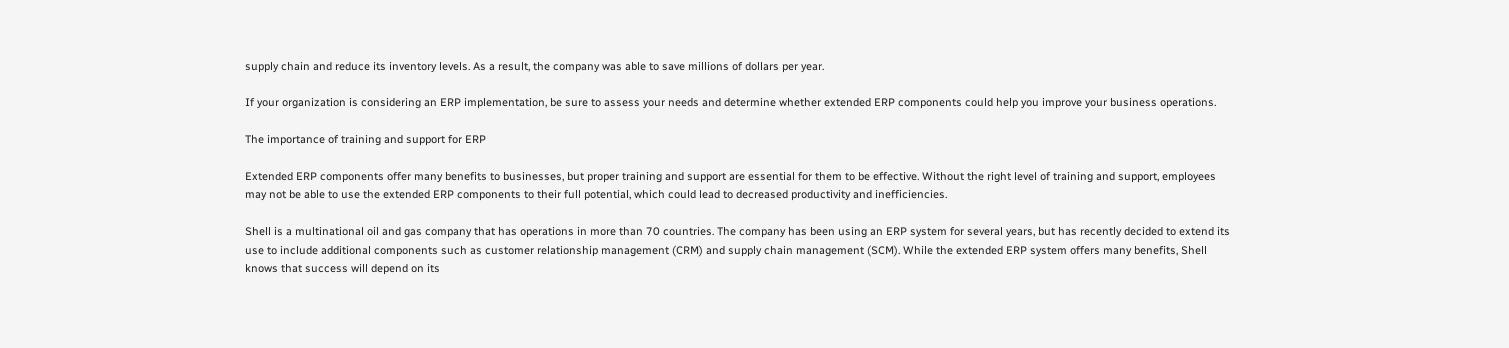supply chain and reduce its inventory levels. As a result, the company was able to save millions of dollars per year.

If your organization is considering an ERP implementation, be sure to assess your needs and determine whether extended ERP components could help you improve your business operations.

The importance of training and support for ERP

Extended ERP components offer many benefits to businesses, but proper training and support are essential for them to be effective. Without the right level of training and support, employees may not be able to use the extended ERP components to their full potential, which could lead to decreased productivity and inefficiencies.

Shell is a multinational oil and gas company that has operations in more than 70 countries. The company has been using an ERP system for several years, but has recently decided to extend its use to include additional components such as customer relationship management (CRM) and supply chain management (SCM). While the extended ERP system offers many benefits, Shell knows that success will depend on its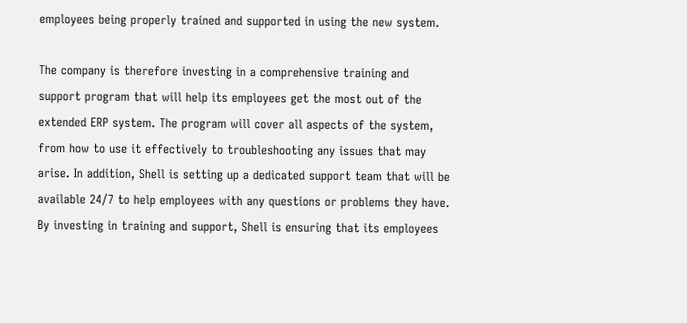employees being properly trained and supported in using the new system.

The company is therefore investing in a comprehensive training and support program that will help its employees get the most out of the extended ERP system. The program will cover all aspects of the system, from how to use it effectively to troubleshooting any issues that may arise. In addition, Shell is setting up a dedicated support team that will be available 24/7 to help employees with any questions or problems they have. By investing in training and support, Shell is ensuring that its employees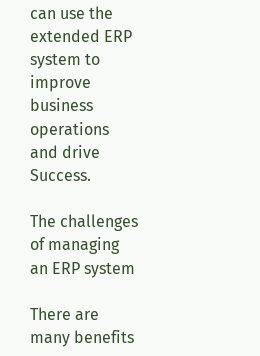can use the extended ERP system to improve business operations and drive Success.

The challenges of managing an ERP system

There are many benefits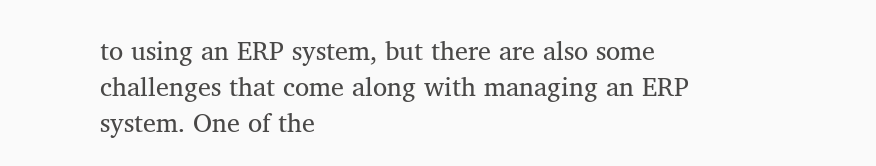to using an ERP system, but there are also some challenges that come along with managing an ERP system. One of the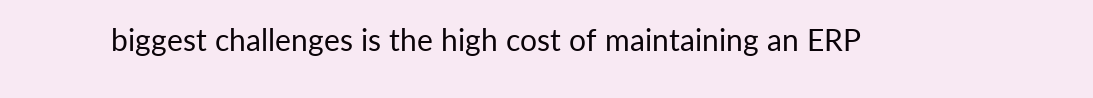biggest challenges is the high cost of maintaining an ERP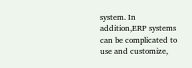system. In addition,ERP systems can be complicated to use and customize,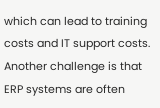which can lead to training costs and IT support costs. Another challenge is that ERP systems are often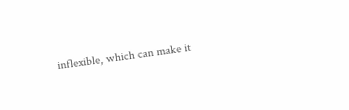inflexible, which can make it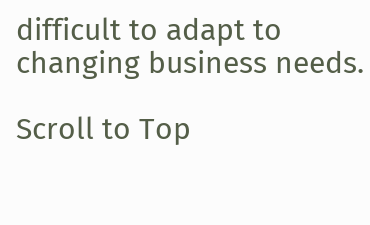difficult to adapt to changing business needs.

Scroll to Top